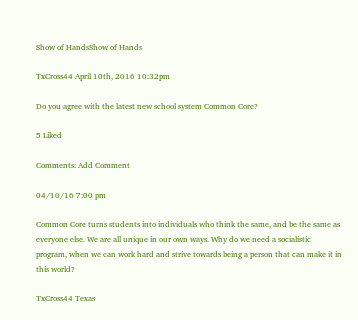Show of HandsShow of Hands

TxCross44 April 10th, 2016 10:32pm

Do you agree with the latest new school system Common Core?

5 Liked

Comments: Add Comment

04/10/16 7:00 pm

Common Core turns students into individuals who think the same, and be the same as everyone else. We are all unique in our own ways. Why do we need a socialistic program, when we can work hard and strive towards being a person that can make it in this world?

TxCross44 Texas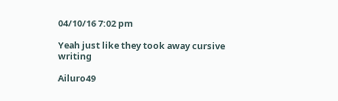04/10/16 7:02 pm

Yeah just like they took away cursive writing

Ailuro49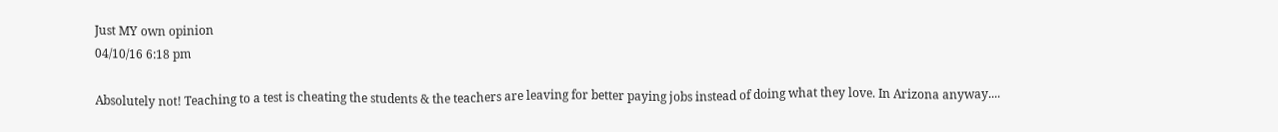Just MY own opinion
04/10/16 6:18 pm

Absolutely not! Teaching to a test is cheating the students & the teachers are leaving for better paying jobs instead of doing what they love. In Arizona anyway....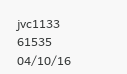jvc1133 61535
04/10/16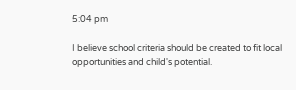5:04 pm

I believe school criteria should be created to fit local opportunities and child's potential.